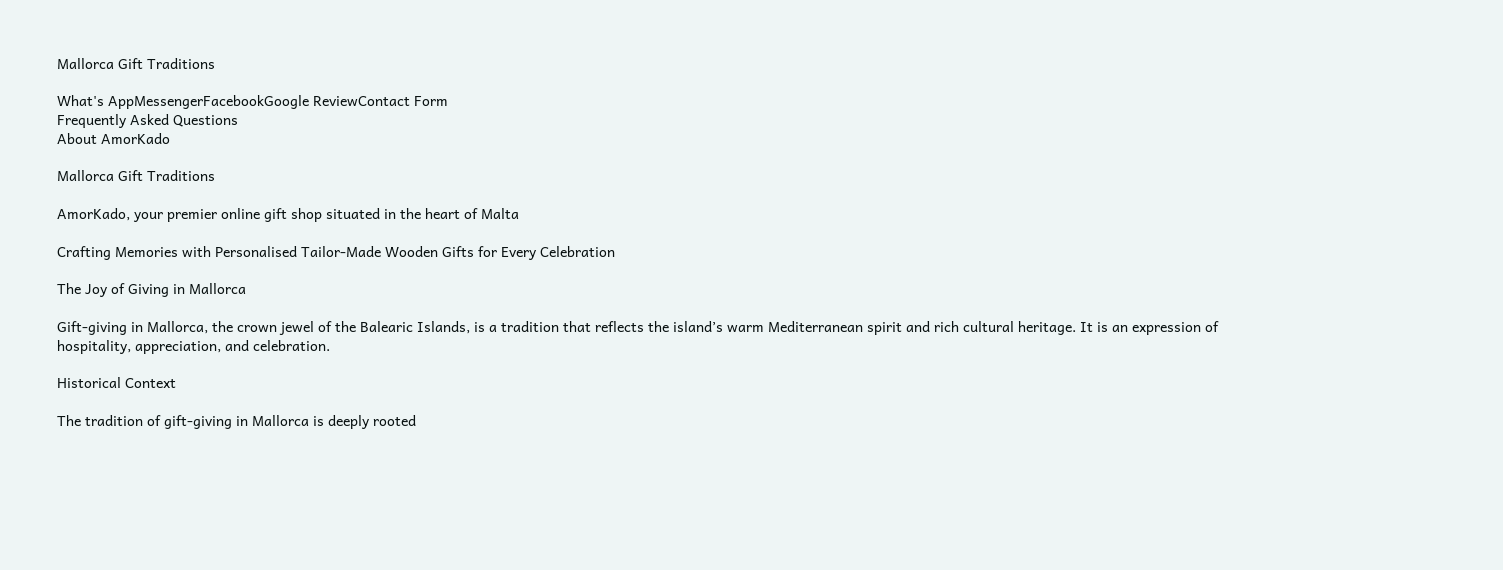Mallorca Gift Traditions

What's AppMessengerFacebookGoogle ReviewContact Form
Frequently Asked Questions
About AmorKado

Mallorca Gift Traditions

AmorKado, your premier online gift shop situated in the heart of Malta

Crafting Memories with Personalised Tailor-Made Wooden Gifts for Every Celebration

The Joy of Giving in Mallorca

Gift-giving in Mallorca, the crown jewel of the Balearic Islands, is a tradition that reflects the island’s warm Mediterranean spirit and rich cultural heritage. It is an expression of hospitality, appreciation, and celebration.

Historical Context

The tradition of gift-giving in Mallorca is deeply rooted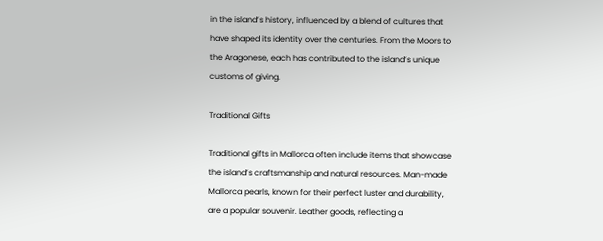in the island’s history, influenced by a blend of cultures that have shaped its identity over the centuries. From the Moors to the Aragonese, each has contributed to the island’s unique customs of giving.

Traditional Gifts

Traditional gifts in Mallorca often include items that showcase the island’s craftsmanship and natural resources. Man-made Mallorca pearls, known for their perfect luster and durability, are a popular souvenir. Leather goods, reflecting a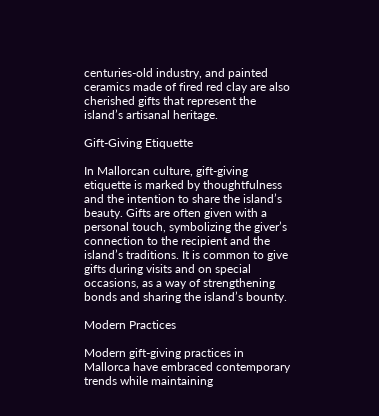centuries-old industry, and painted ceramics made of fired red clay are also cherished gifts that represent the island’s artisanal heritage.

Gift-Giving Etiquette

In Mallorcan culture, gift-giving etiquette is marked by thoughtfulness and the intention to share the island’s beauty. Gifts are often given with a personal touch, symbolizing the giver’s connection to the recipient and the island’s traditions. It is common to give gifts during visits and on special occasions, as a way of strengthening bonds and sharing the island’s bounty.

Modern Practices

Modern gift-giving practices in Mallorca have embraced contemporary trends while maintaining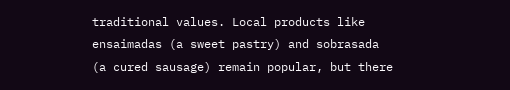traditional values. Local products like ensaimadas (a sweet pastry) and sobrasada (a cured sausage) remain popular, but there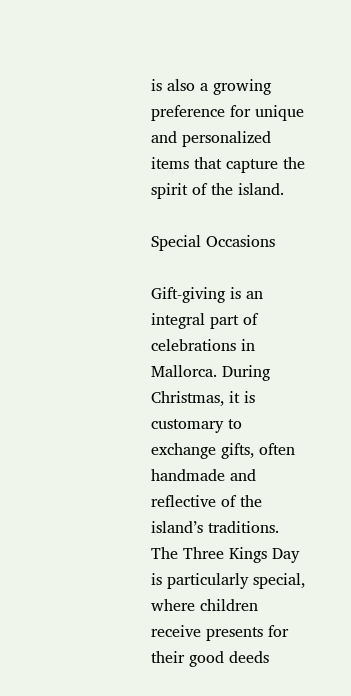is also a growing preference for unique and personalized items that capture the spirit of the island.

Special Occasions

Gift-giving is an integral part of celebrations in Mallorca. During Christmas, it is customary to exchange gifts, often handmade and reflective of the island’s traditions. The Three Kings Day is particularly special, where children receive presents for their good deeds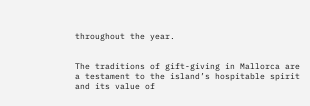throughout the year.


The traditions of gift-giving in Mallorca are a testament to the island’s hospitable spirit and its value of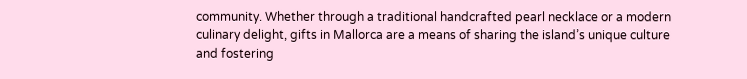community. Whether through a traditional handcrafted pearl necklace or a modern culinary delight, gifts in Mallorca are a means of sharing the island’s unique culture and fostering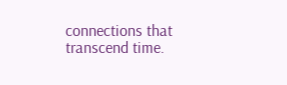connections that transcend time.